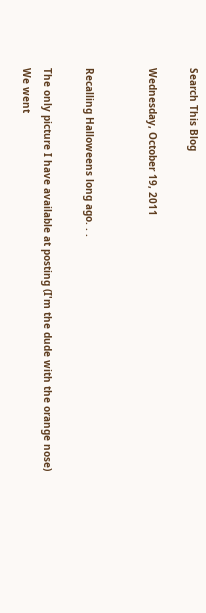Search This Blog

Wednesday, October 19, 2011


Recalling Halloweens long ago. . .

The only picture I have available at posting (I'm the dude with the orange nose)
We went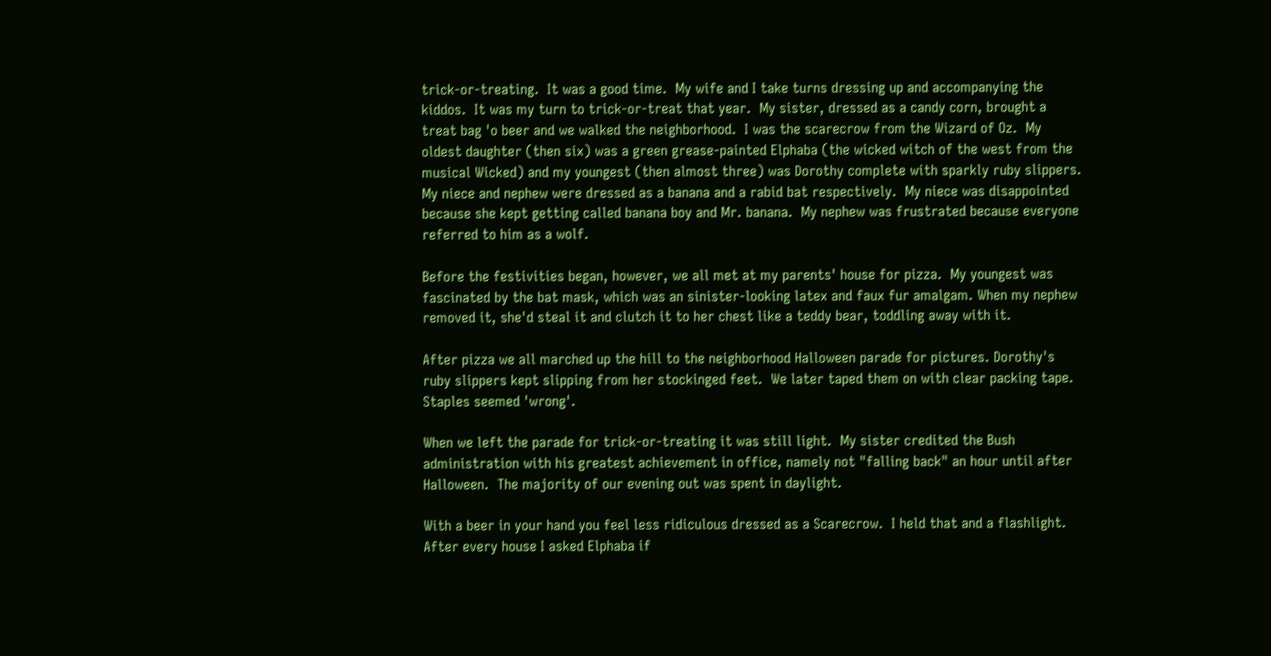trick-or-treating.  It was a good time.  My wife and I take turns dressing up and accompanying the kiddos.  It was my turn to trick-or-treat that year.  My sister, dressed as a candy corn, brought a treat bag 'o beer and we walked the neighborhood.  I was the scarecrow from the Wizard of Oz.  My oldest daughter (then six) was a green grease-painted Elphaba (the wicked witch of the west from the musical Wicked) and my youngest (then almost three) was Dorothy complete with sparkly ruby slippers.  My niece and nephew were dressed as a banana and a rabid bat respectively.  My niece was disappointed because she kept getting called banana boy and Mr. banana.  My nephew was frustrated because everyone referred to him as a wolf.

Before the festivities began, however, we all met at my parents' house for pizza.  My youngest was fascinated by the bat mask, which was an sinister-looking latex and faux fur amalgam. When my nephew removed it, she'd steal it and clutch it to her chest like a teddy bear, toddling away with it.

After pizza we all marched up the hill to the neighborhood Halloween parade for pictures. Dorothy's ruby slippers kept slipping from her stockinged feet.  We later taped them on with clear packing tape.  Staples seemed 'wrong'.

When we left the parade for trick-or-treating it was still light.  My sister credited the Bush administration with his greatest achievement in office, namely not "falling back" an hour until after Halloween.  The majority of our evening out was spent in daylight.

With a beer in your hand you feel less ridiculous dressed as a Scarecrow.  I held that and a flashlight.  After every house I asked Elphaba if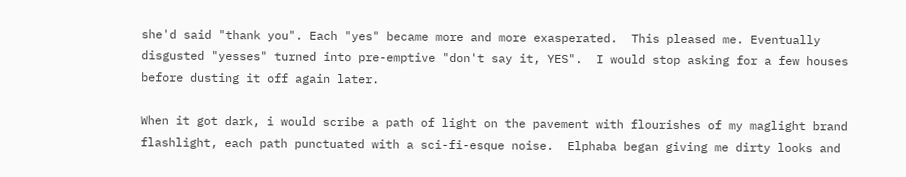she'd said "thank you". Each "yes" became more and more exasperated.  This pleased me. Eventually disgusted "yesses" turned into pre-emptive "don't say it, YES".  I would stop asking for a few houses before dusting it off again later.

When it got dark, i would scribe a path of light on the pavement with flourishes of my maglight brand flashlight, each path punctuated with a sci-fi-esque noise.  Elphaba began giving me dirty looks and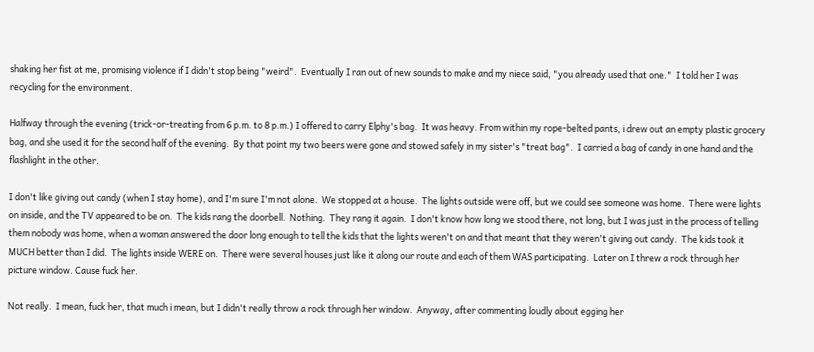shaking her fist at me, promising violence if I didn't stop being "weird".  Eventually I ran out of new sounds to make and my niece said, "you already used that one."  I told her I was recycling for the environment.

Halfway through the evening (trick-or-treating from 6 p.m. to 8 p.m.) I offered to carry Elphy's bag.  It was heavy. From within my rope-belted pants, i drew out an empty plastic grocery bag, and she used it for the second half of the evening.  By that point my two beers were gone and stowed safely in my sister's "treat bag".  I carried a bag of candy in one hand and the flashlight in the other.

I don't like giving out candy (when I stay home), and I'm sure I'm not alone.  We stopped at a house.  The lights outside were off, but we could see someone was home.  There were lights on inside, and the TV appeared to be on.  The kids rang the doorbell.  Nothing.  They rang it again.  I don't know how long we stood there, not long, but I was just in the process of telling them nobody was home, when a woman answered the door long enough to tell the kids that the lights weren't on and that meant that they weren't giving out candy.  The kids took it MUCH better than I did.  The lights inside WERE on.  There were several houses just like it along our route and each of them WAS participating.  Later on I threw a rock through her picture window. Cause fuck her.

Not really.  I mean, fuck her, that much i mean, but I didn't really throw a rock through her window.  Anyway, after commenting loudly about egging her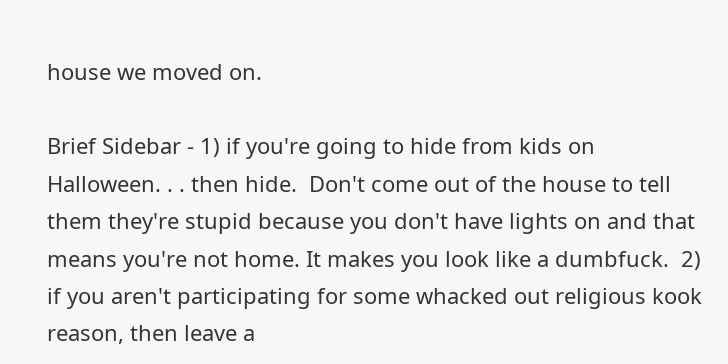house we moved on.

Brief Sidebar - 1) if you're going to hide from kids on Halloween. . . then hide.  Don't come out of the house to tell them they're stupid because you don't have lights on and that means you're not home. It makes you look like a dumbfuck.  2) if you aren't participating for some whacked out religious kook reason, then leave a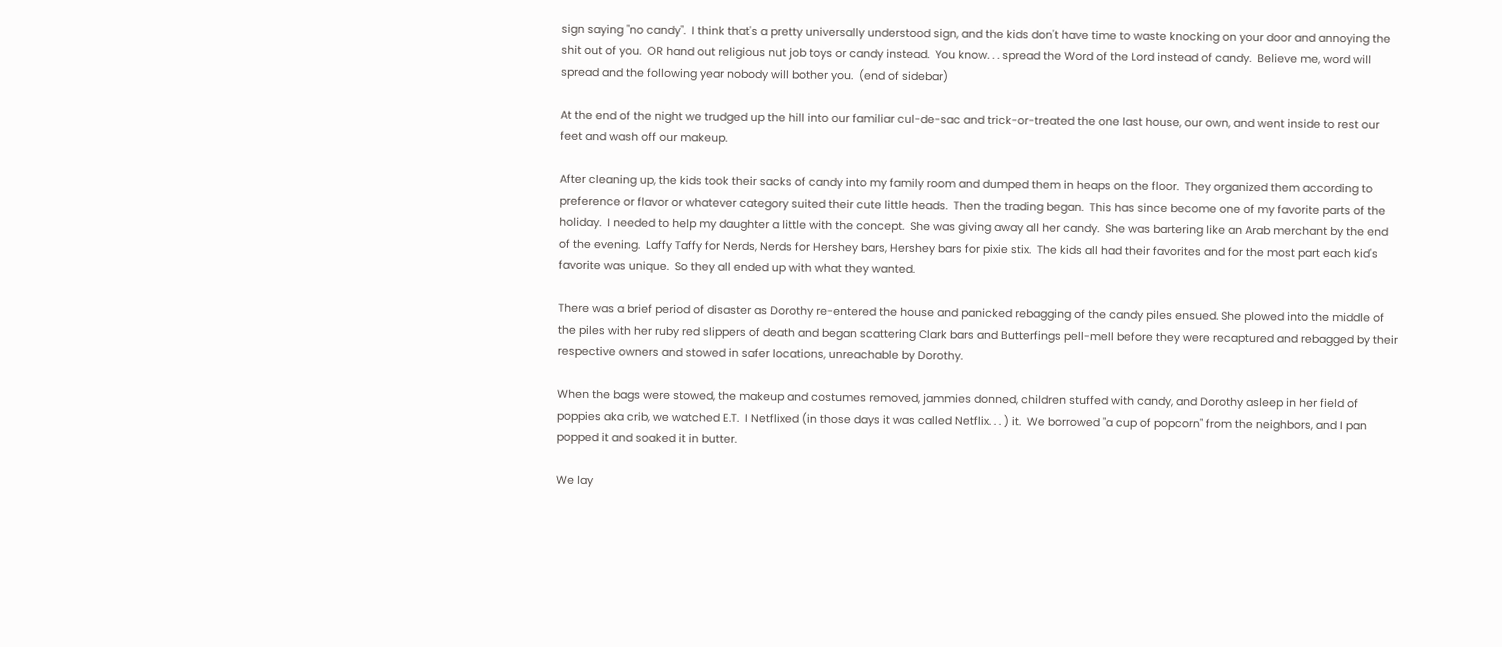sign saying "no candy".  I think that's a pretty universally understood sign, and the kids don't have time to waste knocking on your door and annoying the shit out of you.  OR hand out religious nut job toys or candy instead.  You know. . . spread the Word of the Lord instead of candy.  Believe me, word will spread and the following year nobody will bother you.  (end of sidebar)

At the end of the night we trudged up the hill into our familiar cul-de-sac and trick-or-treated the one last house, our own, and went inside to rest our feet and wash off our makeup.

After cleaning up, the kids took their sacks of candy into my family room and dumped them in heaps on the floor.  They organized them according to preference or flavor or whatever category suited their cute little heads.  Then the trading began.  This has since become one of my favorite parts of the holiday.  I needed to help my daughter a little with the concept.  She was giving away all her candy.  She was bartering like an Arab merchant by the end of the evening.  Laffy Taffy for Nerds, Nerds for Hershey bars, Hershey bars for pixie stix.  The kids all had their favorites and for the most part each kid's favorite was unique.  So they all ended up with what they wanted.

There was a brief period of disaster as Dorothy re-entered the house and panicked rebagging of the candy piles ensued. She plowed into the middle of the piles with her ruby red slippers of death and began scattering Clark bars and Butterfings pell-mell before they were recaptured and rebagged by their respective owners and stowed in safer locations, unreachable by Dorothy.

When the bags were stowed, the makeup and costumes removed, jammies donned, children stuffed with candy, and Dorothy asleep in her field of poppies aka crib, we watched E.T.  I Netflixed (in those days it was called Netflix. . . ) it.  We borrowed "a cup of popcorn" from the neighbors, and I pan popped it and soaked it in butter.

We lay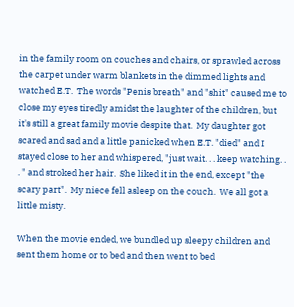in the family room on couches and chairs, or sprawled across the carpet under warm blankets in the dimmed lights and watched E.T.  The words "Penis breath" and "shit" caused me to close my eyes tiredly amidst the laughter of the children, but it's still a great family movie despite that.  My daughter got scared and sad and a little panicked when E.T. "died" and I stayed close to her and whispered, "just wait. . . keep watching. . . " and stroked her hair.  She liked it in the end, except "the scary part".  My niece fell asleep on the couch.  We all got a little misty.

When the movie ended, we bundled up sleepy children and sent them home or to bed and then went to bed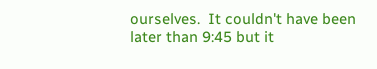ourselves.  It couldn't have been later than 9:45 but it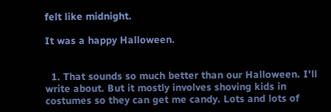felt like midnight.

It was a happy Halloween.


  1. That sounds so much better than our Halloween. I'll write about. But it mostly involves shoving kids in costumes so they can get me candy. Lots and lots of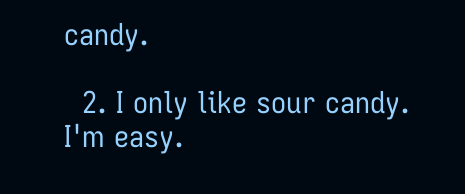candy.

  2. I only like sour candy. I'm easy.